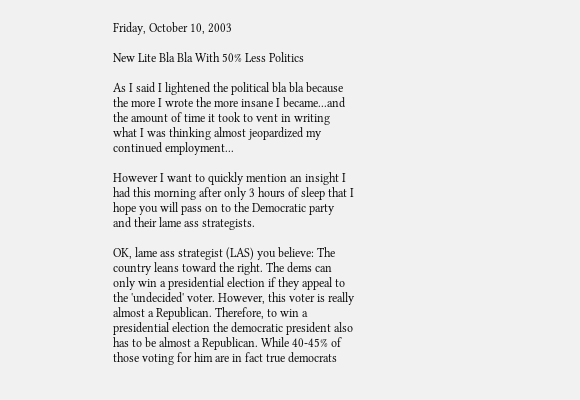Friday, October 10, 2003

New Lite Bla Bla With 50% Less Politics

As I said I lightened the political bla bla because the more I wrote the more insane I became...and the amount of time it took to vent in writing what I was thinking almost jeopardized my continued employment...

However I want to quickly mention an insight I had this morning after only 3 hours of sleep that I hope you will pass on to the Democratic party and their lame ass strategists.

OK, lame ass strategist (LAS) you believe: The country leans toward the right. The dems can only win a presidential election if they appeal to the 'undecided' voter. However, this voter is really almost a Republican. Therefore, to win a presidential election the democratic president also has to be almost a Republican. While 40-45% of those voting for him are in fact true democrats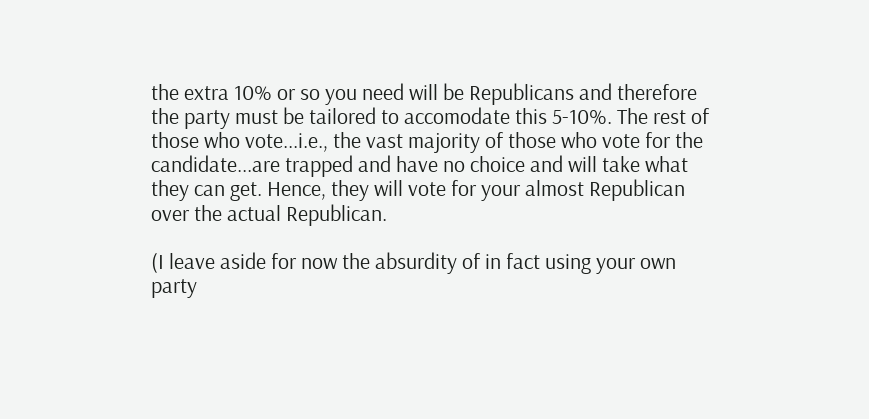the extra 10% or so you need will be Republicans and therefore the party must be tailored to accomodate this 5-10%. The rest of those who vote...i.e., the vast majority of those who vote for the candidate...are trapped and have no choice and will take what they can get. Hence, they will vote for your almost Republican over the actual Republican.

(I leave aside for now the absurdity of in fact using your own party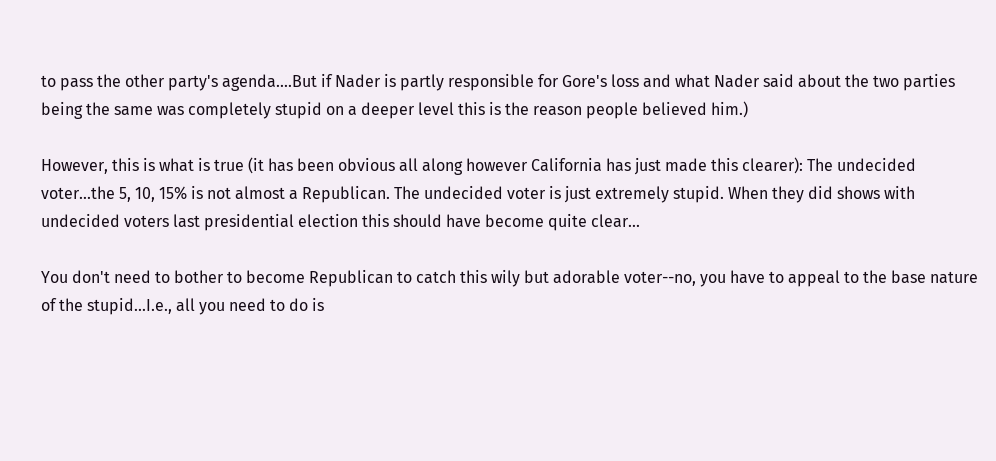to pass the other party's agenda....But if Nader is partly responsible for Gore's loss and what Nader said about the two parties being the same was completely stupid on a deeper level this is the reason people believed him.)

However, this is what is true (it has been obvious all along however California has just made this clearer): The undecided voter...the 5, 10, 15% is not almost a Republican. The undecided voter is just extremely stupid. When they did shows with undecided voters last presidential election this should have become quite clear...

You don't need to bother to become Republican to catch this wily but adorable voter--no, you have to appeal to the base nature of the stupid...I.e., all you need to do is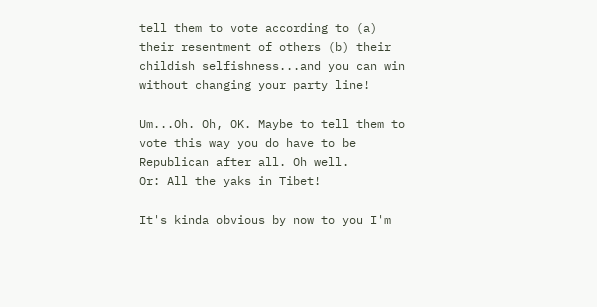tell them to vote according to (a) their resentment of others (b) their childish selfishness...and you can win without changing your party line!

Um...Oh. Oh, OK. Maybe to tell them to vote this way you do have to be Republican after all. Oh well.
Or: All the yaks in Tibet!

It's kinda obvious by now to you I'm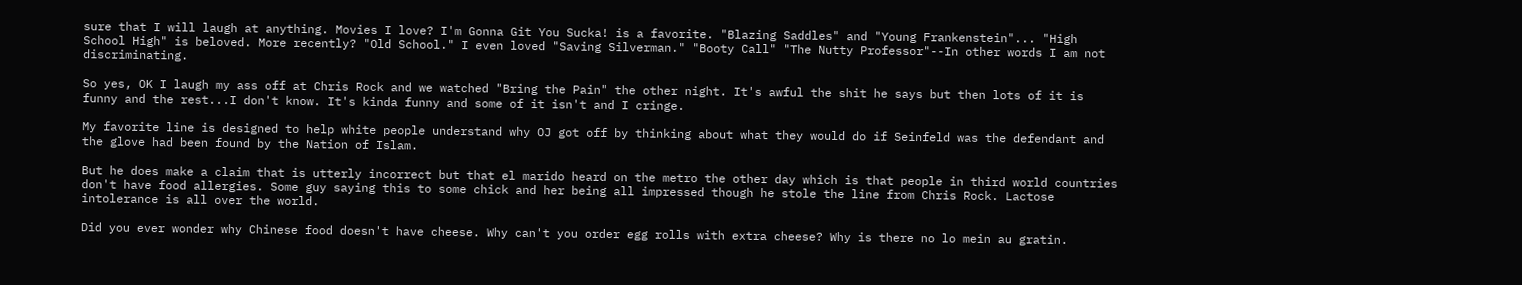sure that I will laugh at anything. Movies I love? I'm Gonna Git You Sucka! is a favorite. "Blazing Saddles" and "Young Frankenstein"... "High School High" is beloved. More recently? "Old School." I even loved "Saving Silverman." "Booty Call" "The Nutty Professor"--In other words I am not discriminating.

So yes, OK I laugh my ass off at Chris Rock and we watched "Bring the Pain" the other night. It's awful the shit he says but then lots of it is funny and the rest...I don't know. It's kinda funny and some of it isn't and I cringe.

My favorite line is designed to help white people understand why OJ got off by thinking about what they would do if Seinfeld was the defendant and the glove had been found by the Nation of Islam.

But he does make a claim that is utterly incorrect but that el marido heard on the metro the other day which is that people in third world countries don't have food allergies. Some guy saying this to some chick and her being all impressed though he stole the line from Chris Rock. Lactose intolerance is all over the world.

Did you ever wonder why Chinese food doesn't have cheese. Why can't you order egg rolls with extra cheese? Why is there no lo mein au gratin.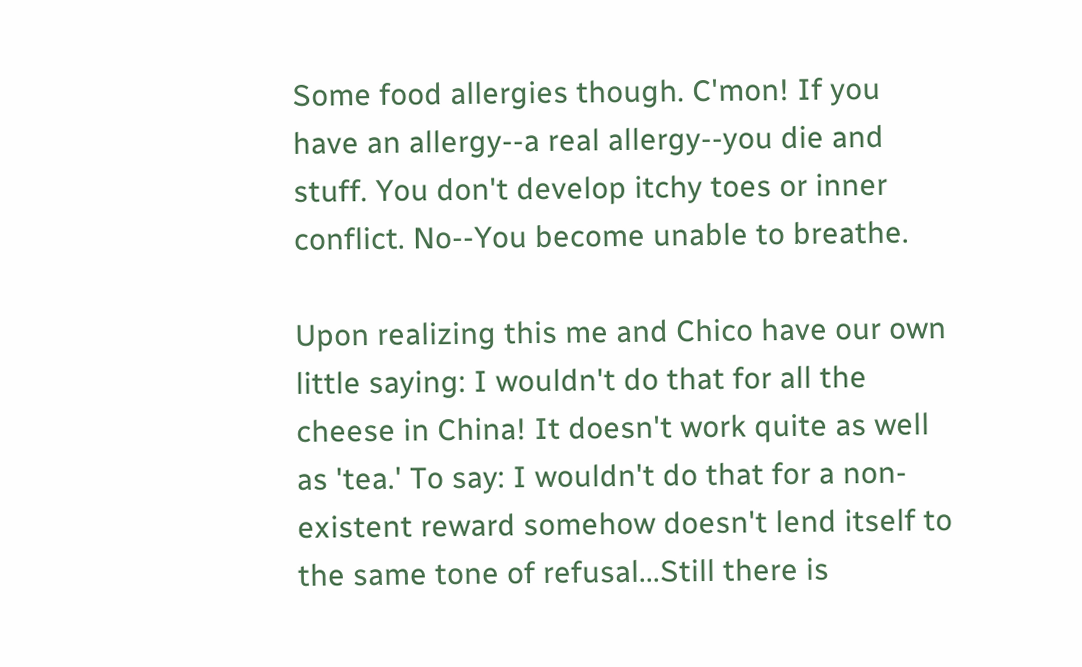Some food allergies though. C'mon! If you have an allergy--a real allergy--you die and stuff. You don't develop itchy toes or inner conflict. No--You become unable to breathe.

Upon realizing this me and Chico have our own little saying: I wouldn't do that for all the cheese in China! It doesn't work quite as well as 'tea.' To say: I wouldn't do that for a non-existent reward somehow doesn't lend itself to the same tone of refusal...Still there is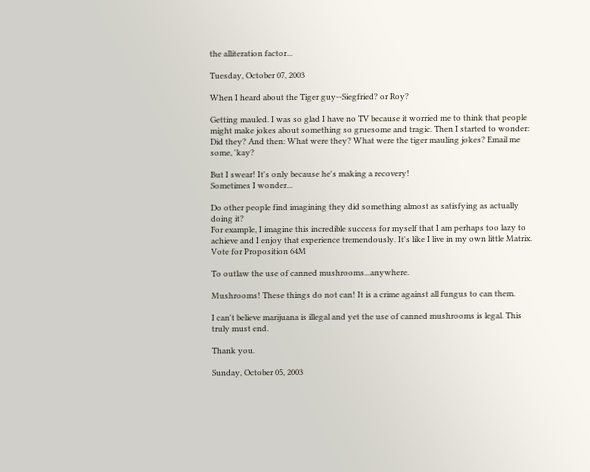the alliteration factor...

Tuesday, October 07, 2003

When I heard about the Tiger guy--Siegfried? or Roy?

Getting mauled. I was so glad I have no TV because it worried me to think that people might make jokes about something so gruesome and tragic. Then I started to wonder: Did they? And then: What were they? What were the tiger mauling jokes? Email me some, 'kay?

But I swear! It's only because he's making a recovery!
Sometimes I wonder...

Do other people find imagining they did something almost as satisfying as actually doing it?
For example, I imagine this incredible success for myself that I am perhaps too lazy to achieve and I enjoy that experience tremendously. It's like I live in my own little Matrix.
Vote for Proposition 64M

To outlaw the use of canned mushrooms...anywhere.

Mushrooms! These things do not can! It is a crime against all fungus to can them.

I can't believe marijuana is illegal and yet the use of canned mushrooms is legal. This truly must end.

Thank you.

Sunday, October 05, 2003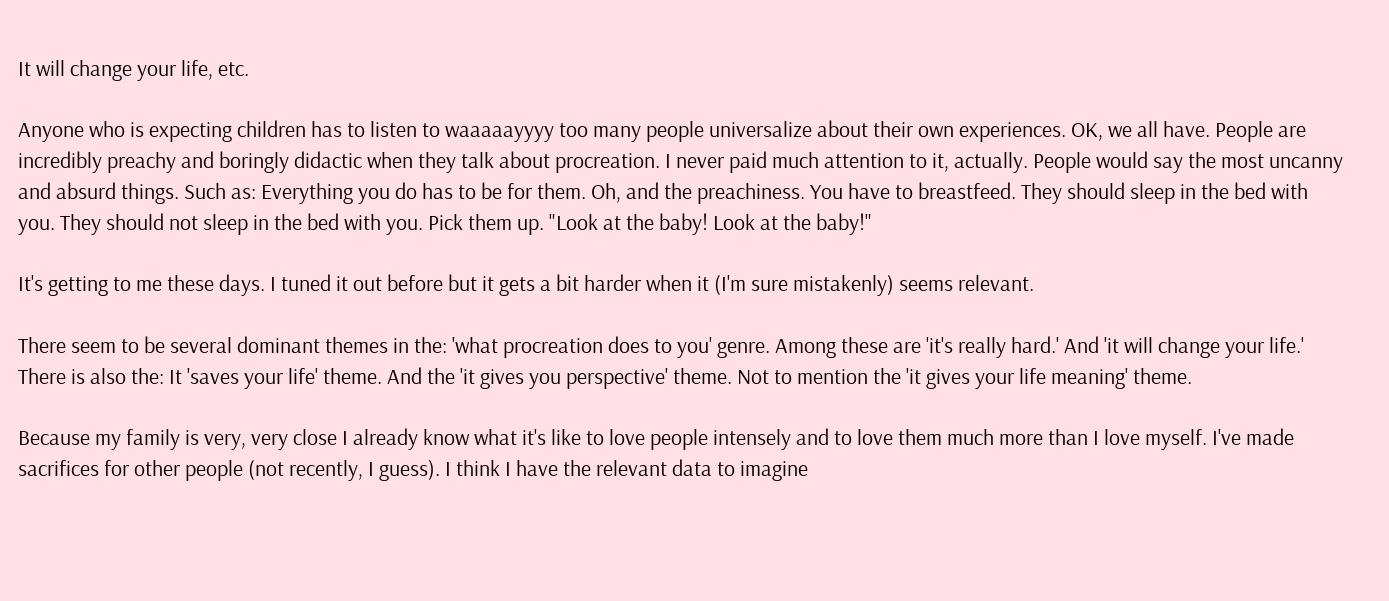It will change your life, etc.

Anyone who is expecting children has to listen to waaaaayyyy too many people universalize about their own experiences. OK, we all have. People are incredibly preachy and boringly didactic when they talk about procreation. I never paid much attention to it, actually. People would say the most uncanny and absurd things. Such as: Everything you do has to be for them. Oh, and the preachiness. You have to breastfeed. They should sleep in the bed with you. They should not sleep in the bed with you. Pick them up. "Look at the baby! Look at the baby!"

It's getting to me these days. I tuned it out before but it gets a bit harder when it (I'm sure mistakenly) seems relevant.

There seem to be several dominant themes in the: 'what procreation does to you' genre. Among these are 'it's really hard.' And 'it will change your life.' There is also the: It 'saves your life' theme. And the 'it gives you perspective' theme. Not to mention the 'it gives your life meaning' theme.

Because my family is very, very close I already know what it's like to love people intensely and to love them much more than I love myself. I've made sacrifices for other people (not recently, I guess). I think I have the relevant data to imagine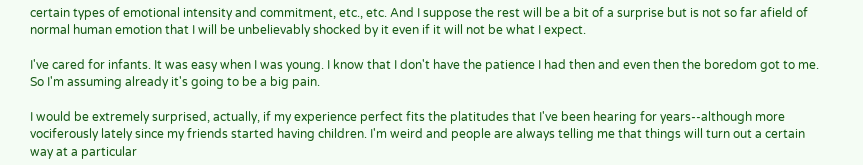certain types of emotional intensity and commitment, etc., etc. And I suppose the rest will be a bit of a surprise but is not so far afield of normal human emotion that I will be unbelievably shocked by it even if it will not be what I expect.

I've cared for infants. It was easy when I was young. I know that I don't have the patience I had then and even then the boredom got to me. So I'm assuming already it's going to be a big pain.

I would be extremely surprised, actually, if my experience perfect fits the platitudes that I've been hearing for years--although more vociferously lately since my friends started having children. I'm weird and people are always telling me that things will turn out a certain way at a particular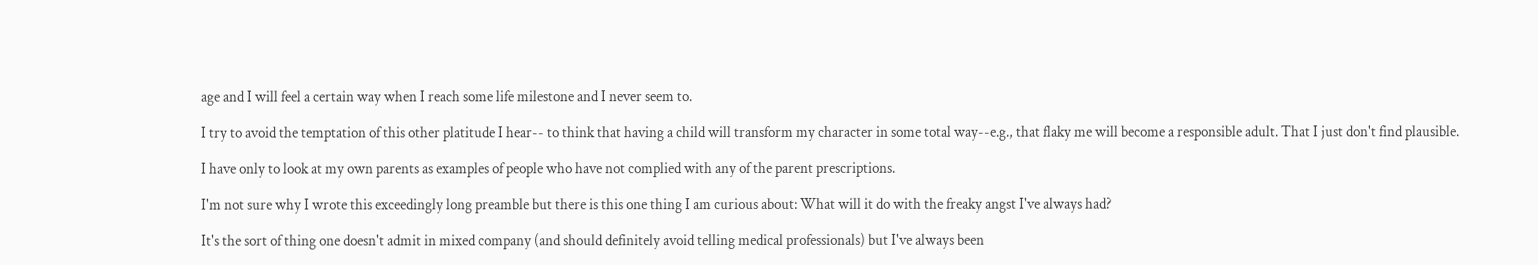age and I will feel a certain way when I reach some life milestone and I never seem to.

I try to avoid the temptation of this other platitude I hear-- to think that having a child will transform my character in some total way--e.g., that flaky me will become a responsible adult. That I just don't find plausible.

I have only to look at my own parents as examples of people who have not complied with any of the parent prescriptions.

I'm not sure why I wrote this exceedingly long preamble but there is this one thing I am curious about: What will it do with the freaky angst I've always had?

It's the sort of thing one doesn't admit in mixed company (and should definitely avoid telling medical professionals) but I've always been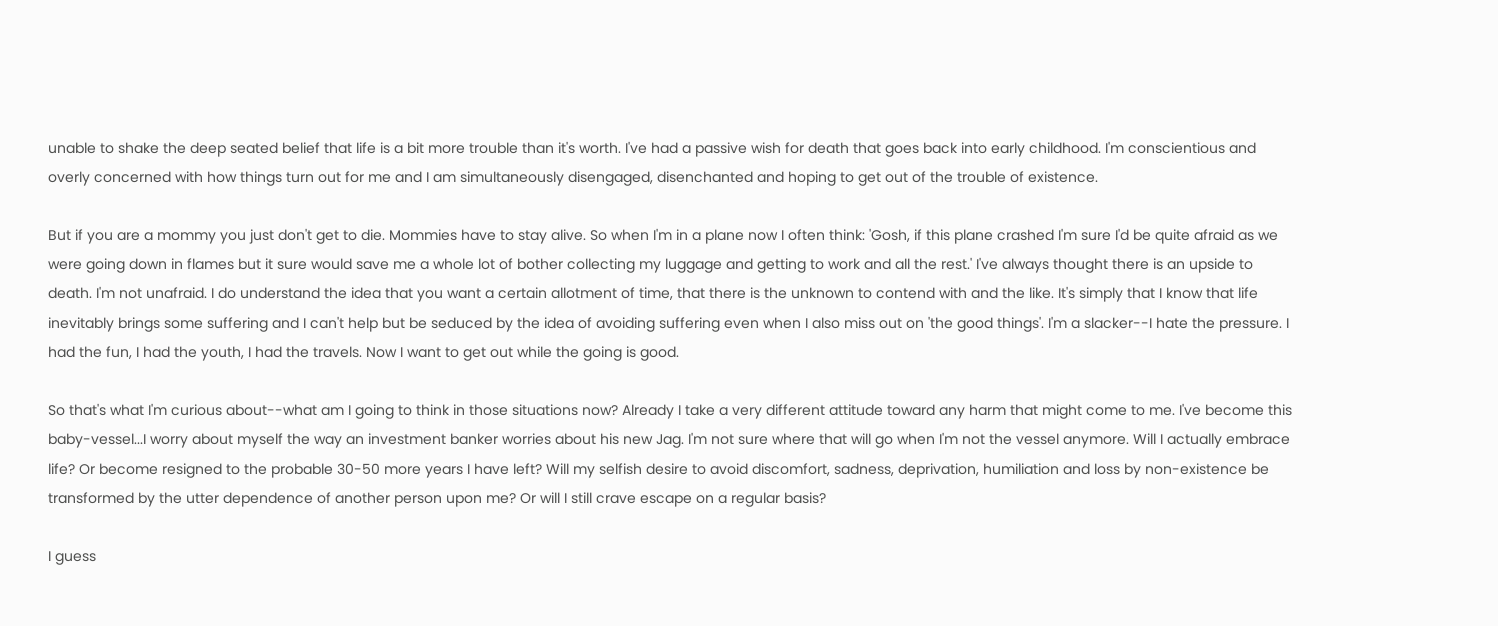unable to shake the deep seated belief that life is a bit more trouble than it's worth. I've had a passive wish for death that goes back into early childhood. I'm conscientious and overly concerned with how things turn out for me and I am simultaneously disengaged, disenchanted and hoping to get out of the trouble of existence.

But if you are a mommy you just don't get to die. Mommies have to stay alive. So when I'm in a plane now I often think: 'Gosh, if this plane crashed I'm sure I'd be quite afraid as we were going down in flames but it sure would save me a whole lot of bother collecting my luggage and getting to work and all the rest.' I've always thought there is an upside to death. I'm not unafraid. I do understand the idea that you want a certain allotment of time, that there is the unknown to contend with and the like. It's simply that I know that life inevitably brings some suffering and I can't help but be seduced by the idea of avoiding suffering even when I also miss out on 'the good things'. I'm a slacker--I hate the pressure. I had the fun, I had the youth, I had the travels. Now I want to get out while the going is good.

So that's what I'm curious about--what am I going to think in those situations now? Already I take a very different attitude toward any harm that might come to me. I've become this baby-vessel...I worry about myself the way an investment banker worries about his new Jag. I'm not sure where that will go when I'm not the vessel anymore. Will I actually embrace life? Or become resigned to the probable 30-50 more years I have left? Will my selfish desire to avoid discomfort, sadness, deprivation, humiliation and loss by non-existence be transformed by the utter dependence of another person upon me? Or will I still crave escape on a regular basis?

I guess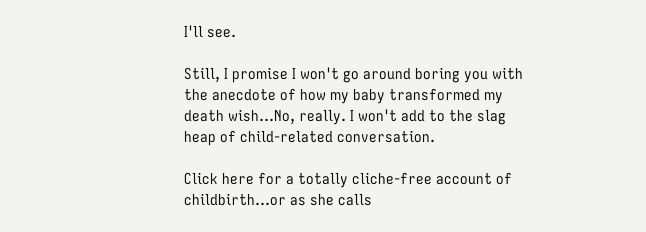I'll see.

Still, I promise I won't go around boring you with the anecdote of how my baby transformed my death wish...No, really. I won't add to the slag heap of child-related conversation.

Click here for a totally cliche-free account of childbirth...or as she calls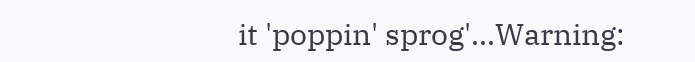it 'poppin' sprog'...Warning: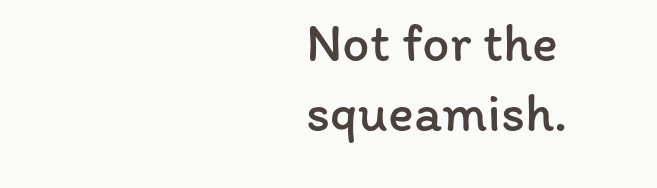Not for the squeamish.